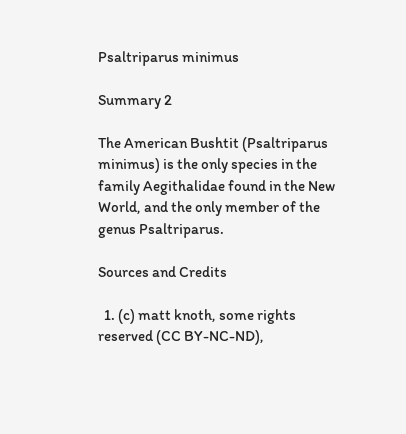Psaltriparus minimus

Summary 2

The American Bushtit (Psaltriparus minimus) is the only species in the family Aegithalidae found in the New World, and the only member of the genus Psaltriparus.

Sources and Credits

  1. (c) matt knoth, some rights reserved (CC BY-NC-ND),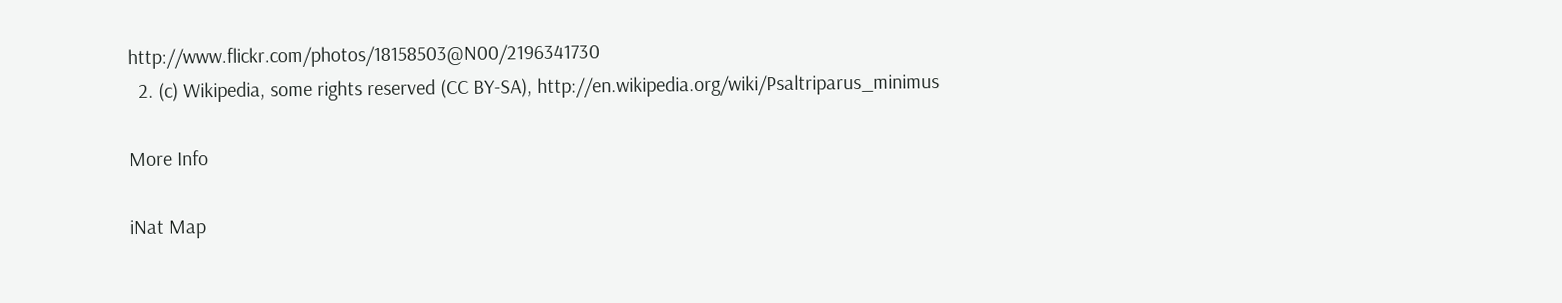http://www.flickr.com/photos/18158503@N00/2196341730
  2. (c) Wikipedia, some rights reserved (CC BY-SA), http://en.wikipedia.org/wiki/Psaltriparus_minimus

More Info

iNat Map